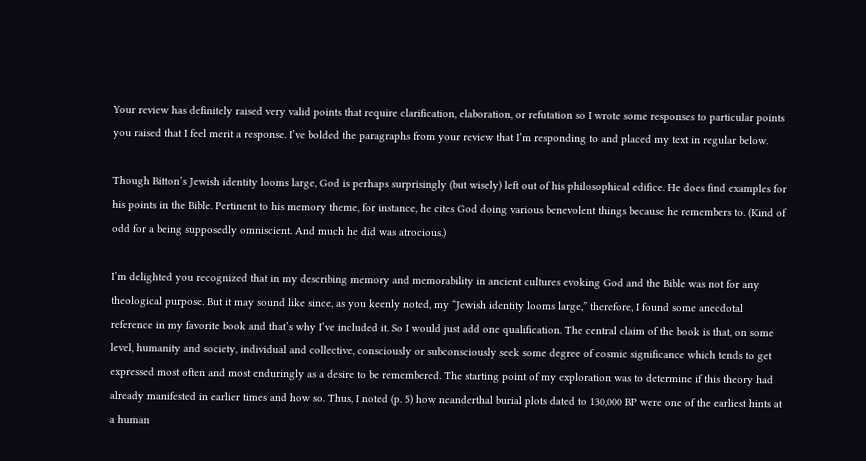Your review has definitely raised very valid points that require clarification, elaboration, or refutation so I wrote some responses to particular points you raised that I feel merit a response. I’ve bolded the paragraphs from your review that I’m responding to and placed my text in regular below.

Though Bitton’s Jewish identity looms large, God is perhaps surprisingly (but wisely) left out of his philosophical edifice. He does find examples for his points in the Bible. Pertinent to his memory theme, for instance, he cites God doing various benevolent things because he remembers to. (Kind of odd for a being supposedly omniscient. And much he did was atrocious.)

I’m delighted you recognized that in my describing memory and memorability in ancient cultures evoking God and the Bible was not for any theological purpose. But it may sound like since, as you keenly noted, my “Jewish identity looms large,” therefore, I found some anecdotal reference in my favorite book and that’s why I’ve included it. So I would just add one qualification. The central claim of the book is that, on some level, humanity and society, individual and collective, consciously or subconsciously seek some degree of cosmic significance which tends to get expressed most often and most enduringly as a desire to be remembered. The starting point of my exploration was to determine if this theory had already manifested in earlier times and how so. Thus, I noted (p. 5) how neanderthal burial plots dated to 130,000 BP were one of the earliest hints at a human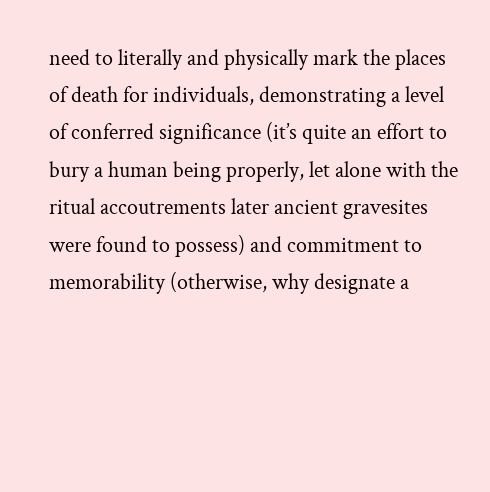need to literally and physically mark the places of death for individuals, demonstrating a level of conferred significance (it’s quite an effort to bury a human being properly, let alone with the ritual accoutrements later ancient gravesites were found to possess) and commitment to memorability (otherwise, why designate a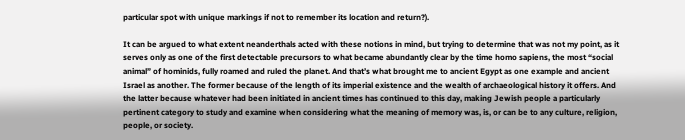particular spot with unique markings if not to remember its location and return?).

It can be argued to what extent neanderthals acted with these notions in mind, but trying to determine that was not my point, as it serves only as one of the first detectable precursors to what became abundantly clear by the time homo sapiens, the most “social animal” of hominids, fully roamed and ruled the planet. And that’s what brought me to ancient Egypt as one example and ancient Israel as another. The former because of the length of its imperial existence and the wealth of archaeological history it offers. And the latter because whatever had been initiated in ancient times has continued to this day, making Jewish people a particularly pertinent category to study and examine when considering what the meaning of memory was, is, or can be to any culture, religion, people, or society.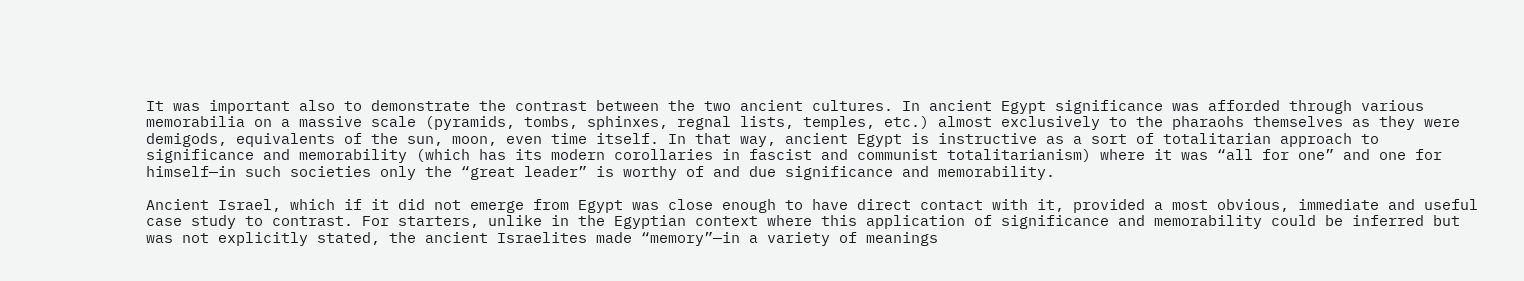It was important also to demonstrate the contrast between the two ancient cultures. In ancient Egypt significance was afforded through various memorabilia on a massive scale (pyramids, tombs, sphinxes, regnal lists, temples, etc.) almost exclusively to the pharaohs themselves as they were demigods, equivalents of the sun, moon, even time itself. In that way, ancient Egypt is instructive as a sort of totalitarian approach to significance and memorability (which has its modern corollaries in fascist and communist totalitarianism) where it was “all for one” and one for himself—in such societies only the “great leader” is worthy of and due significance and memorability.

Ancient Israel, which if it did not emerge from Egypt was close enough to have direct contact with it, provided a most obvious, immediate and useful case study to contrast. For starters, unlike in the Egyptian context where this application of significance and memorability could be inferred but was not explicitly stated, the ancient Israelites made “memory”—in a variety of meanings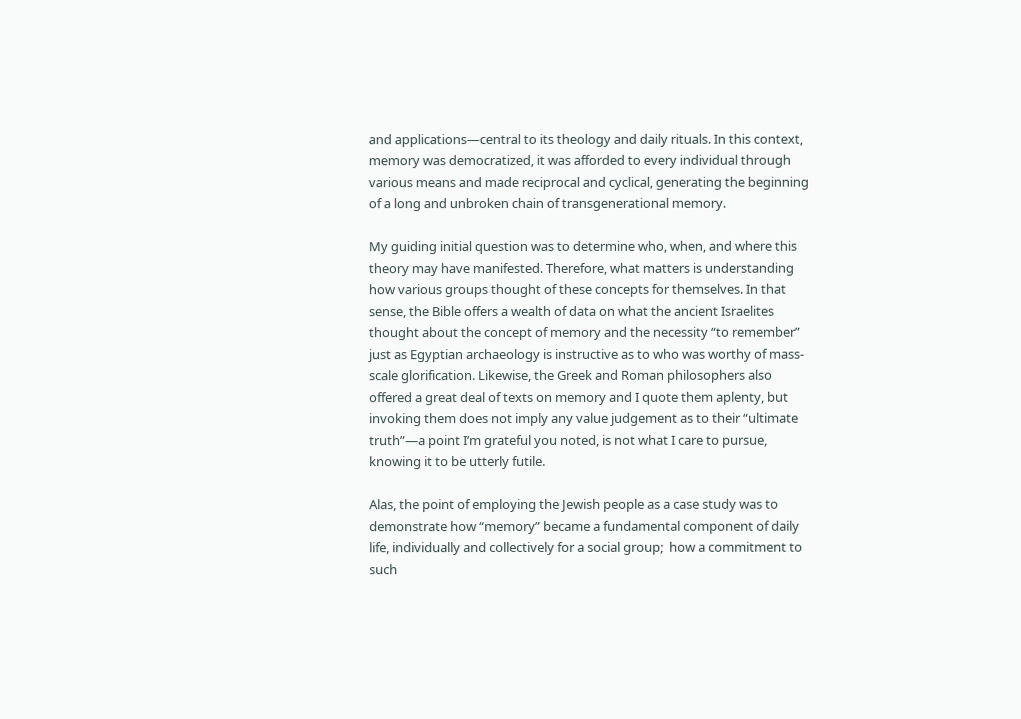and applications—central to its theology and daily rituals. In this context, memory was democratized, it was afforded to every individual through various means and made reciprocal and cyclical, generating the beginning of a long and unbroken chain of transgenerational memory.

My guiding initial question was to determine who, when, and where this theory may have manifested. Therefore, what matters is understanding how various groups thought of these concepts for themselves. In that sense, the Bible offers a wealth of data on what the ancient Israelites thought about the concept of memory and the necessity “to remember” just as Egyptian archaeology is instructive as to who was worthy of mass-scale glorification. Likewise, the Greek and Roman philosophers also offered a great deal of texts on memory and I quote them aplenty, but invoking them does not imply any value judgement as to their “ultimate truth”—a point I’m grateful you noted, is not what I care to pursue, knowing it to be utterly futile.

Alas, the point of employing the Jewish people as a case study was to demonstrate how “memory” became a fundamental component of daily life, individually and collectively for a social group;  how a commitment to such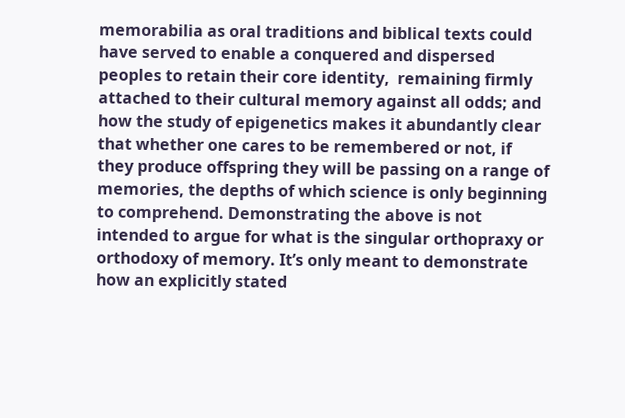memorabilia as oral traditions and biblical texts could have served to enable a conquered and dispersed peoples to retain their core identity,  remaining firmly attached to their cultural memory against all odds; and how the study of epigenetics makes it abundantly clear that whether one cares to be remembered or not, if they produce offspring they will be passing on a range of memories, the depths of which science is only beginning to comprehend. Demonstrating the above is not intended to argue for what is the singular orthopraxy or orthodoxy of memory. It’s only meant to demonstrate how an explicitly stated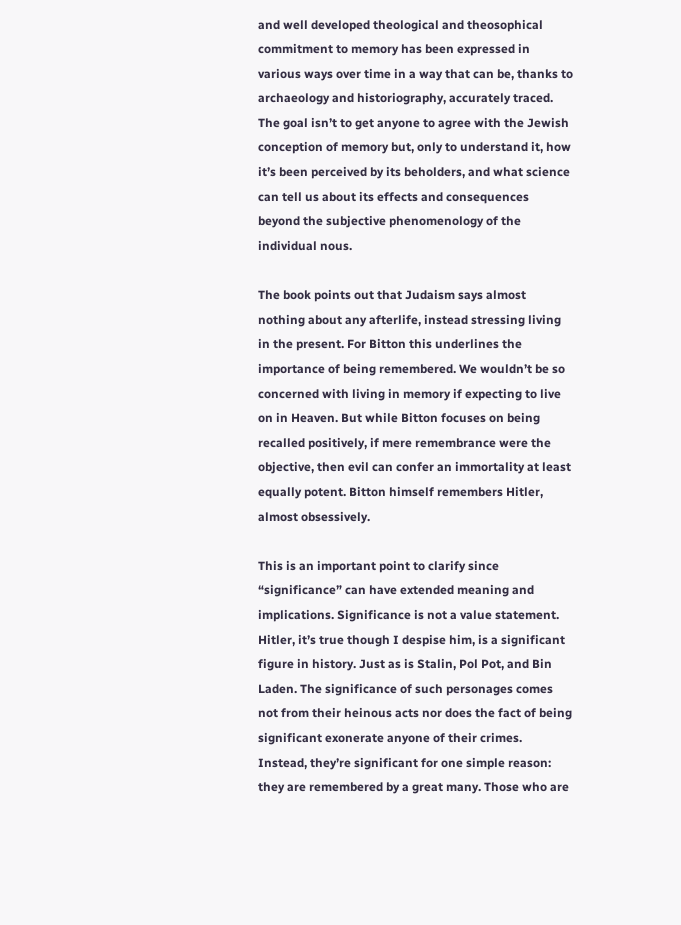and well developed theological and theosophical commitment to memory has been expressed in various ways over time in a way that can be, thanks to archaeology and historiography, accurately traced. The goal isn’t to get anyone to agree with the Jewish conception of memory but, only to understand it, how it’s been perceived by its beholders, and what science can tell us about its effects and consequences beyond the subjective phenomenology of the individual nous.

The book points out that Judaism says almost nothing about any afterlife, instead stressing living in the present. For Bitton this underlines the importance of being remembered. We wouldn’t be so concerned with living in memory if expecting to live on in Heaven. But while Bitton focuses on being recalled positively, if mere remembrance were the objective, then evil can confer an immortality at least equally potent. Bitton himself remembers Hitler, almost obsessively.

This is an important point to clarify since “significance” can have extended meaning and implications. Significance is not a value statement. Hitler, it’s true though I despise him, is a significant figure in history. Just as is Stalin, Pol Pot, and Bin Laden. The significance of such personages comes not from their heinous acts nor does the fact of being significant exonerate anyone of their crimes. Instead, they’re significant for one simple reason: they are remembered by a great many. Those who are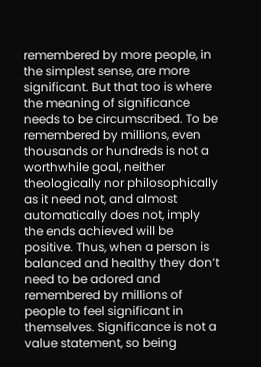remembered by more people, in the simplest sense, are more significant. But that too is where the meaning of significance needs to be circumscribed. To be remembered by millions, even thousands or hundreds is not a worthwhile goal, neither theologically nor philosophically as it need not, and almost automatically does not, imply the ends achieved will be positive. Thus, when a person is balanced and healthy they don’t need to be adored and remembered by millions of people to feel significant in themselves. Significance is not a value statement, so being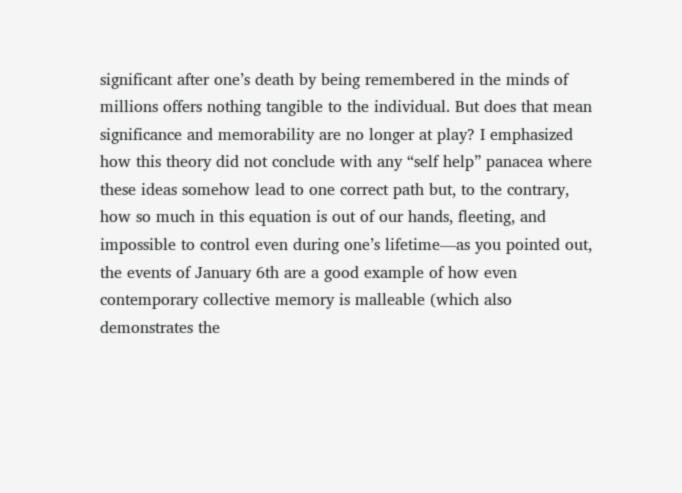significant after one’s death by being remembered in the minds of millions offers nothing tangible to the individual. But does that mean significance and memorability are no longer at play? I emphasized how this theory did not conclude with any “self help” panacea where these ideas somehow lead to one correct path but, to the contrary, how so much in this equation is out of our hands, fleeting, and impossible to control even during one’s lifetime—as you pointed out, the events of January 6th are a good example of how even contemporary collective memory is malleable (which also demonstrates the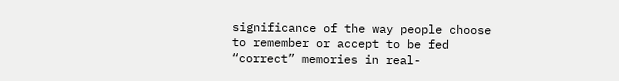significance of the way people choose to remember or accept to be fed “correct” memories in real-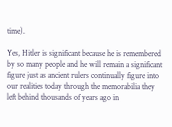time).

Yes, Hitler is significant because he is remembered by so many people and he will remain a significant figure just as ancient rulers continually figure into our realities today through the memorabilia they left behind thousands of years ago in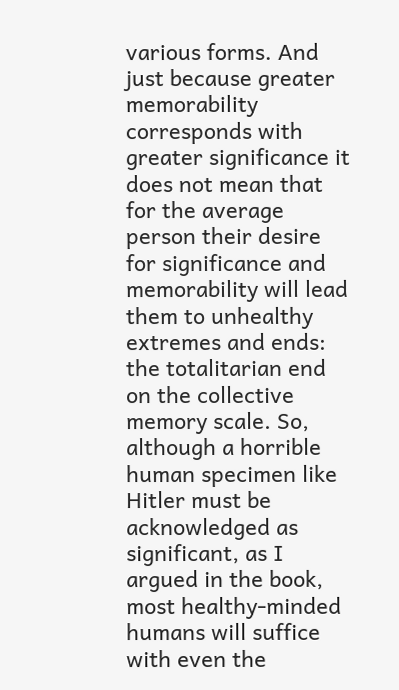various forms. And just because greater memorability corresponds with greater significance it does not mean that for the average person their desire for significance and memorability will lead them to unhealthy extremes and ends: the totalitarian end on the collective memory scale. So, although a horrible human specimen like Hitler must be acknowledged as significant, as I argued in the book, most healthy-minded humans will suffice with even the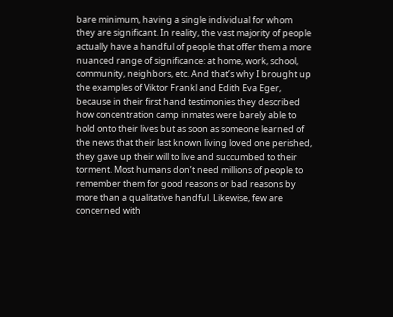bare minimum, having a single individual for whom they are significant. In reality, the vast majority of people actually have a handful of people that offer them a more nuanced range of significance: at home, work, school, community, neighbors, etc. And that’s why I brought up the examples of Viktor Frankl and Edith Eva Eger, because in their first hand testimonies they described how concentration camp inmates were barely able to hold onto their lives but as soon as someone learned of the news that their last known living loved one perished, they gave up their will to live and succumbed to their torment. Most humans don’t need millions of people to remember them for good reasons or bad reasons by more than a qualitative handful. Likewise, few are concerned with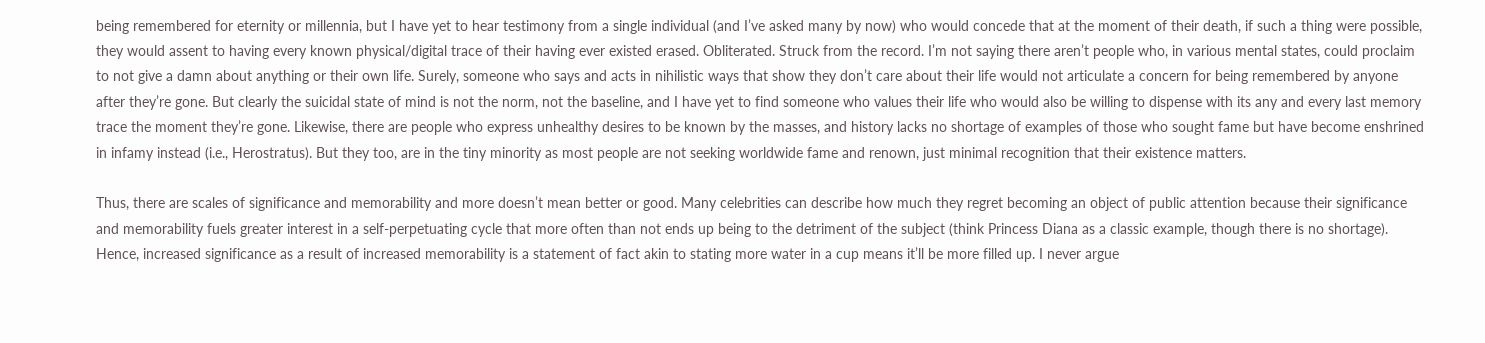being remembered for eternity or millennia, but I have yet to hear testimony from a single individual (and I’ve asked many by now) who would concede that at the moment of their death, if such a thing were possible, they would assent to having every known physical/digital trace of their having ever existed erased. Obliterated. Struck from the record. I’m not saying there aren’t people who, in various mental states, could proclaim to not give a damn about anything or their own life. Surely, someone who says and acts in nihilistic ways that show they don’t care about their life would not articulate a concern for being remembered by anyone after they’re gone. But clearly the suicidal state of mind is not the norm, not the baseline, and I have yet to find someone who values their life who would also be willing to dispense with its any and every last memory trace the moment they’re gone. Likewise, there are people who express unhealthy desires to be known by the masses, and history lacks no shortage of examples of those who sought fame but have become enshrined in infamy instead (i.e., Herostratus). But they too, are in the tiny minority as most people are not seeking worldwide fame and renown, just minimal recognition that their existence matters.

Thus, there are scales of significance and memorability and more doesn’t mean better or good. Many celebrities can describe how much they regret becoming an object of public attention because their significance and memorability fuels greater interest in a self-perpetuating cycle that more often than not ends up being to the detriment of the subject (think Princess Diana as a classic example, though there is no shortage). Hence, increased significance as a result of increased memorability is a statement of fact akin to stating more water in a cup means it’ll be more filled up. I never argue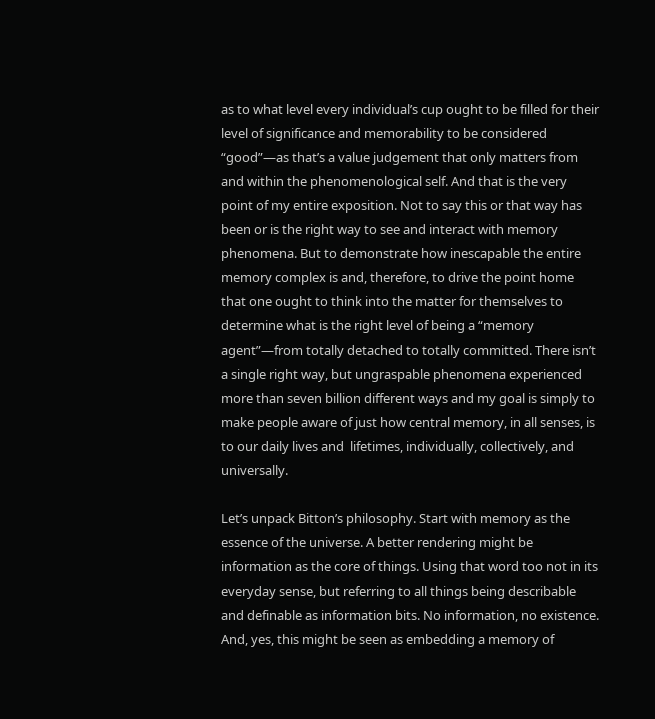as to what level every individual’s cup ought to be filled for their level of significance and memorability to be considered “good”—as that’s a value judgement that only matters from and within the phenomenological self. And that is the very point of my entire exposition. Not to say this or that way has been or is the right way to see and interact with memory phenomena. But to demonstrate how inescapable the entire memory complex is and, therefore, to drive the point home that one ought to think into the matter for themselves to determine what is the right level of being a “memory agent”—from totally detached to totally committed. There isn’t a single right way, but ungraspable phenomena experienced more than seven billion different ways and my goal is simply to make people aware of just how central memory, in all senses, is to our daily lives and  lifetimes, individually, collectively, and universally.

Let’s unpack Bitton’s philosophy. Start with memory as the essence of the universe. A better rendering might be information as the core of things. Using that word too not in its everyday sense, but referring to all things being describable and definable as information bits. No information, no existence. And, yes, this might be seen as embedding a memory of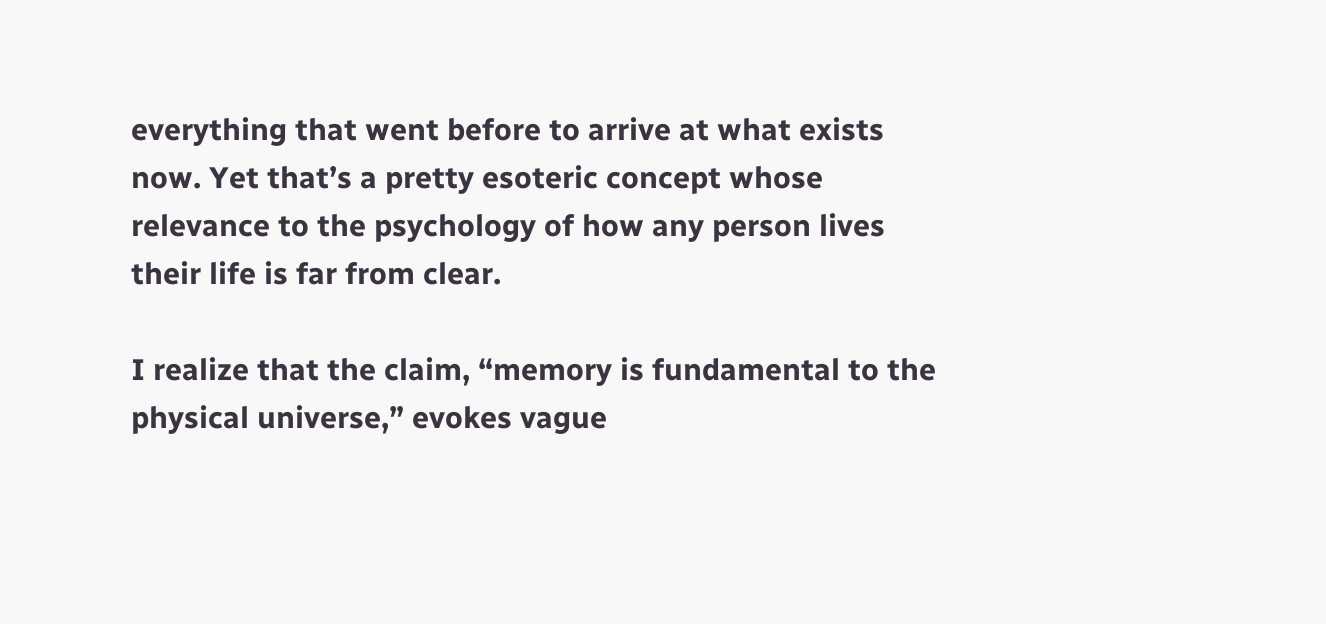everything that went before to arrive at what exists now. Yet that’s a pretty esoteric concept whose relevance to the psychology of how any person lives their life is far from clear.

I realize that the claim, “memory is fundamental to the physical universe,” evokes vague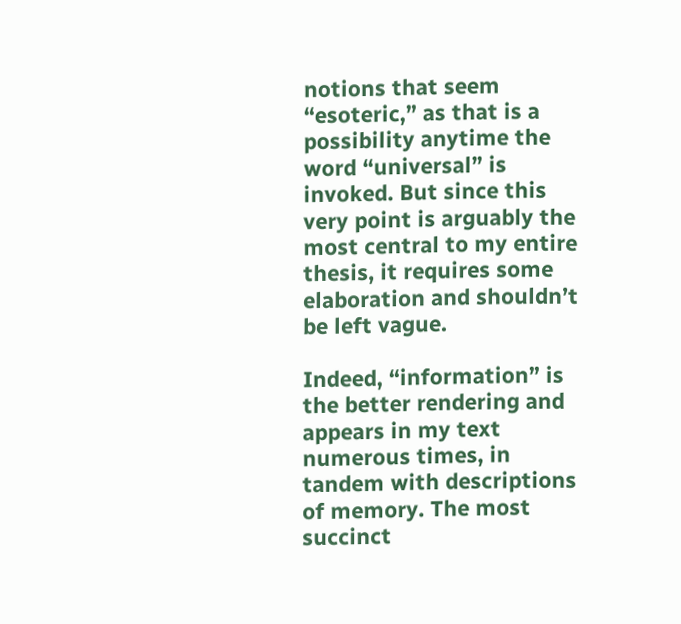notions that seem “esoteric,” as that is a possibility anytime the word “universal” is invoked. But since this very point is arguably the most central to my entire thesis, it requires some elaboration and shouldn’t be left vague.

Indeed, “information” is the better rendering and appears in my text numerous times, in tandem with descriptions of memory. The most succinct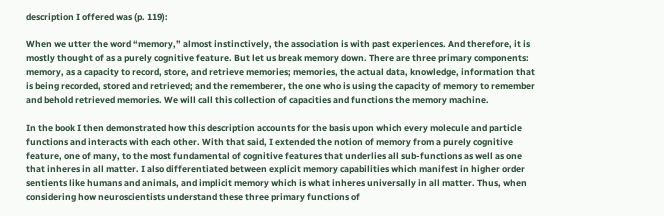description I offered was (p. 119):

When we utter the word “memory,” almost instinctively, the association is with past experiences. And therefore, it is mostly thought of as a purely cognitive feature. But let us break memory down. There are three primary components: memory, as a capacity to record, store, and retrieve memories; memories, the actual data, knowledge, information that is being recorded, stored and retrieved; and the rememberer, the one who is using the capacity of memory to remember and behold retrieved memories. We will call this collection of capacities and functions the memory machine.

In the book I then demonstrated how this description accounts for the basis upon which every molecule and particle functions and interacts with each other. With that said, I extended the notion of memory from a purely cognitive feature, one of many, to the most fundamental of cognitive features that underlies all sub-functions as well as one that inheres in all matter. I also differentiated between explicit memory capabilities which manifest in higher order sentients like humans and animals, and implicit memory which is what inheres universally in all matter. Thus, when considering how neuroscientists understand these three primary functions of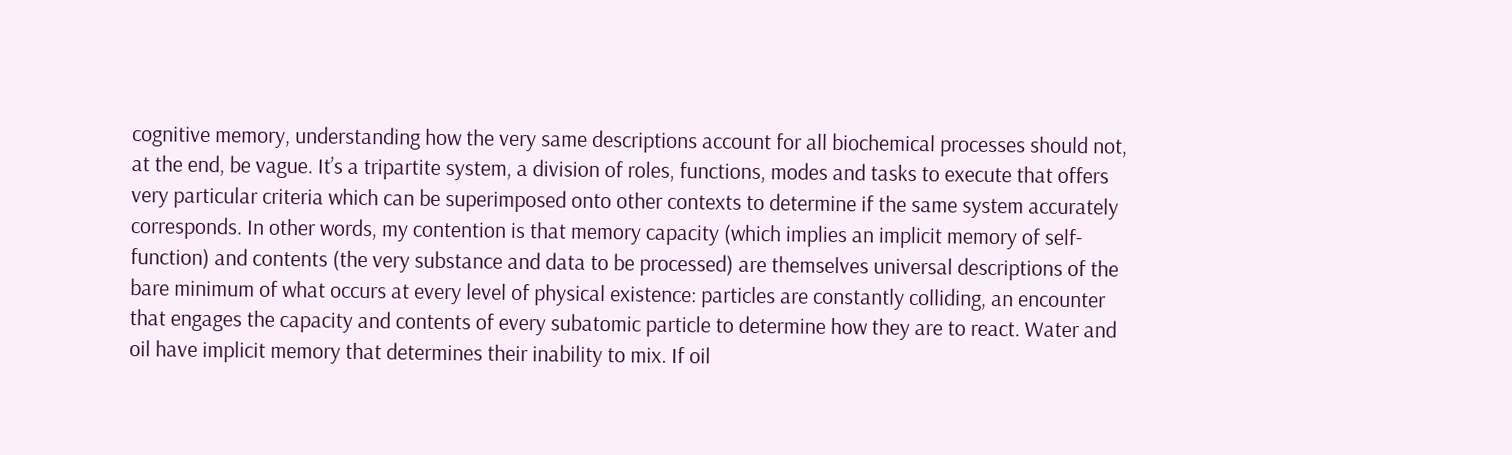cognitive memory, understanding how the very same descriptions account for all biochemical processes should not, at the end, be vague. It’s a tripartite system, a division of roles, functions, modes and tasks to execute that offers very particular criteria which can be superimposed onto other contexts to determine if the same system accurately corresponds. In other words, my contention is that memory capacity (which implies an implicit memory of self-function) and contents (the very substance and data to be processed) are themselves universal descriptions of the bare minimum of what occurs at every level of physical existence: particles are constantly colliding, an encounter that engages the capacity and contents of every subatomic particle to determine how they are to react. Water and oil have implicit memory that determines their inability to mix. If oil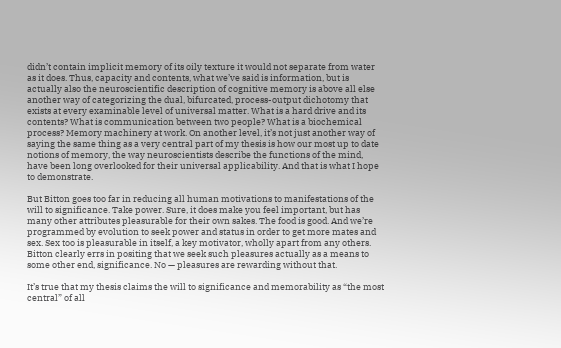didn’t contain implicit memory of its oily texture it would not separate from water as it does. Thus, capacity and contents, what we’ve said is information, but is actually also the neuroscientific description of cognitive memory is above all else another way of categorizing the dual, bifurcated, process-output dichotomy that exists at every examinable level of universal matter. What is a hard drive and its contents? What is communication between two people? What is a biochemical process? Memory machinery at work. On another level, it’s not just another way of saying the same thing as a very central part of my thesis is how our most up to date notions of memory, the way neuroscientists describe the functions of the mind, have been long overlooked for their universal applicability. And that is what I hope to demonstrate.

But Bitton goes too far in reducing all human motivations to manifestations of the will to significance. Take power. Sure, it does make you feel important, but has many other attributes pleasurable for their own sakes. The food is good. And we’re programmed by evolution to seek power and status in order to get more mates and sex. Sex too is pleasurable in itself, a key motivator, wholly apart from any others. Bitton clearly errs in positing that we seek such pleasures actually as a means to some other end, significance. No — pleasures are rewarding without that.

It’s true that my thesis claims the will to significance and memorability as “the most central” of all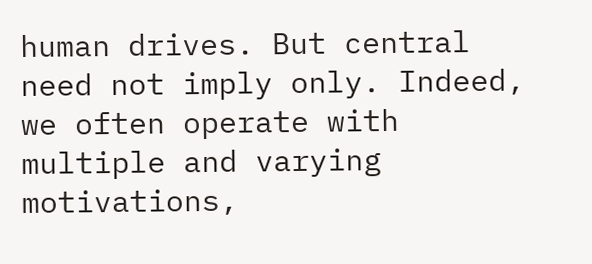human drives. But central need not imply only. Indeed, we often operate with multiple and varying motivations,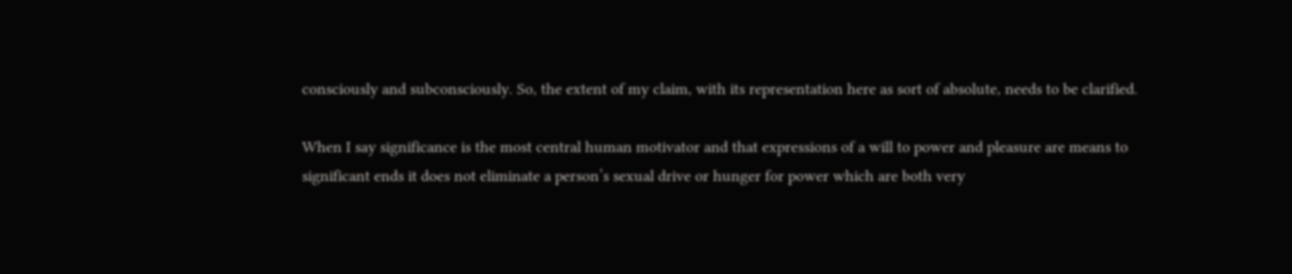consciously and subconsciously. So, the extent of my claim, with its representation here as sort of absolute, needs to be clarified.

When I say significance is the most central human motivator and that expressions of a will to power and pleasure are means to significant ends it does not eliminate a person’s sexual drive or hunger for power which are both very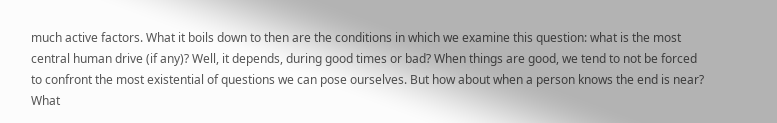much active factors. What it boils down to then are the conditions in which we examine this question: what is the most central human drive (if any)? Well, it depends, during good times or bad? When things are good, we tend to not be forced to confront the most existential of questions we can pose ourselves. But how about when a person knows the end is near? What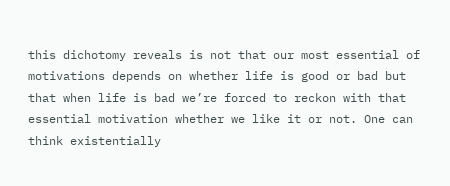this dichotomy reveals is not that our most essential of motivations depends on whether life is good or bad but that when life is bad we’re forced to reckon with that essential motivation whether we like it or not. One can think existentially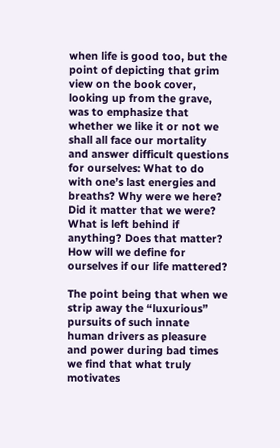when life is good too, but the point of depicting that grim view on the book cover, looking up from the grave, was to emphasize that whether we like it or not we shall all face our mortality and answer difficult questions for ourselves: What to do with one’s last energies and breaths? Why were we here? Did it matter that we were? What is left behind if anything? Does that matter? How will we define for ourselves if our life mattered?

The point being that when we strip away the “luxurious” pursuits of such innate human drivers as pleasure and power during bad times we find that what truly motivates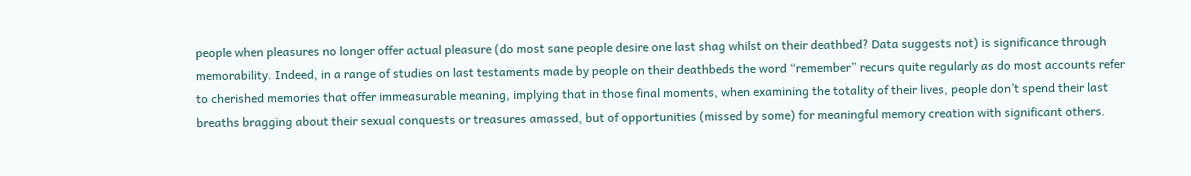people when pleasures no longer offer actual pleasure (do most sane people desire one last shag whilst on their deathbed? Data suggests not) is significance through memorability. Indeed, in a range of studies on last testaments made by people on their deathbeds the word “remember” recurs quite regularly as do most accounts refer to cherished memories that offer immeasurable meaning, implying that in those final moments, when examining the totality of their lives, people don’t spend their last breaths bragging about their sexual conquests or treasures amassed, but of opportunities (missed by some) for meaningful memory creation with significant others.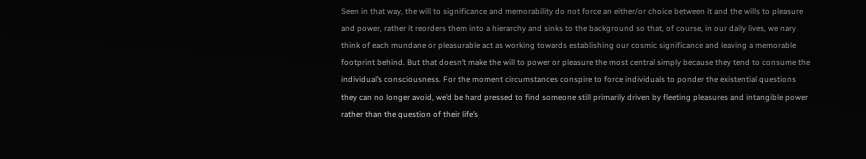Seen in that way, the will to significance and memorability do not force an either/or choice between it and the wills to pleasure and power, rather it reorders them into a hierarchy and sinks to the background so that, of course, in our daily lives, we nary think of each mundane or pleasurable act as working towards establishing our cosmic significance and leaving a memorable footprint behind. But that doesn’t make the will to power or pleasure the most central simply because they tend to consume the individual’s consciousness. For the moment circumstances conspire to force individuals to ponder the existential questions they can no longer avoid, we’d be hard pressed to find someone still primarily driven by fleeting pleasures and intangible power rather than the question of their life’s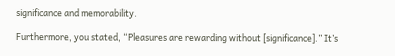significance and memorability.

Furthermore, you stated, “Pleasures are rewarding without [significance].” It’s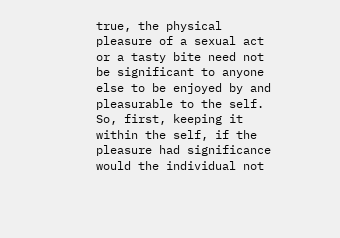true, the physical pleasure of a sexual act or a tasty bite need not be significant to anyone else to be enjoyed by and pleasurable to the self. So, first, keeping it within the self, if the pleasure had significance would the individual not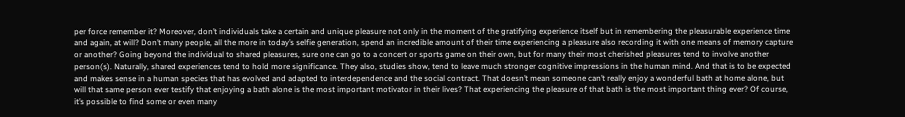per force remember it? Moreover, don’t individuals take a certain and unique pleasure not only in the moment of the gratifying experience itself but in remembering the pleasurable experience time and again, at will? Don’t many people, all the more in today’s selfie generation, spend an incredible amount of their time experiencing a pleasure also recording it with one means of memory capture or another? Going beyond the individual to shared pleasures, sure one can go to a concert or sports game on their own, but for many their most cherished pleasures tend to involve another person(s). Naturally, shared experiences tend to hold more significance. They also, studies show, tend to leave much stronger cognitive impressions in the human mind. And that is to be expected and makes sense in a human species that has evolved and adapted to interdependence and the social contract. That doesn’t mean someone can’t really enjoy a wonderful bath at home alone, but will that same person ever testify that enjoying a bath alone is the most important motivator in their lives? That experiencing the pleasure of that bath is the most important thing ever? Of course, it’s possible to find some or even many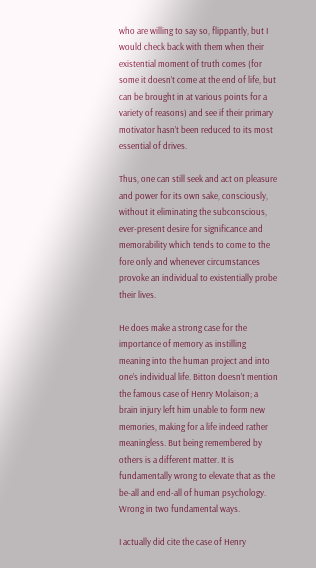who are willing to say so, flippantly, but I would check back with them when their existential moment of truth comes (for some it doesn’t come at the end of life, but can be brought in at various points for a variety of reasons) and see if their primary motivator hasn’t been reduced to its most essential of drives.

Thus, one can still seek and act on pleasure and power for its own sake, consciously, without it eliminating the subconscious, ever-present desire for significance and memorability which tends to come to the fore only and whenever circumstances provoke an individual to existentially probe their lives.

He does make a strong case for the importance of memory as instilling meaning into the human project and into one’s individual life. Bitton doesn’t mention the famous case of Henry Molaison; a brain injury left him unable to form new memories, making for a life indeed rather meaningless. But being remembered by others is a different matter. It is fundamentally wrong to elevate that as the be-all and end-all of human psychology. Wrong in two fundamental ways.

I actually did cite the case of Henry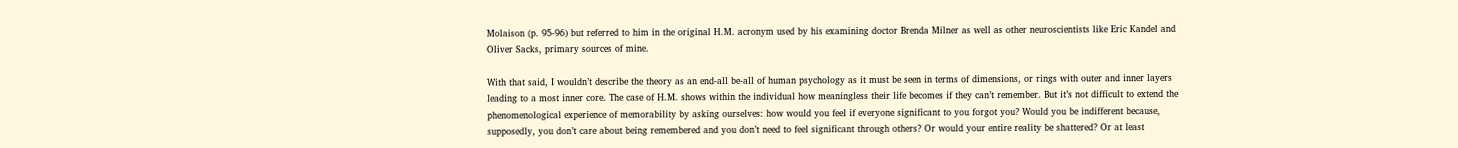Molaison (p. 95-96) but referred to him in the original H.M. acronym used by his examining doctor Brenda Milner as well as other neuroscientists like Eric Kandel and Oliver Sacks, primary sources of mine.

With that said, I wouldn’t describe the theory as an end-all be-all of human psychology as it must be seen in terms of dimensions, or rings with outer and inner layers leading to a most inner core. The case of H.M. shows within the individual how meaningless their life becomes if they can’t remember. But it’s not difficult to extend the phenomenological experience of memorability by asking ourselves: how would you feel if everyone significant to you forgot you? Would you be indifferent because, supposedly, you don’t care about being remembered and you don’t need to feel significant through others? Or would your entire reality be shattered? Or at least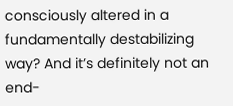consciously altered in a fundamentally destabilizing way? And it’s definitely not an end-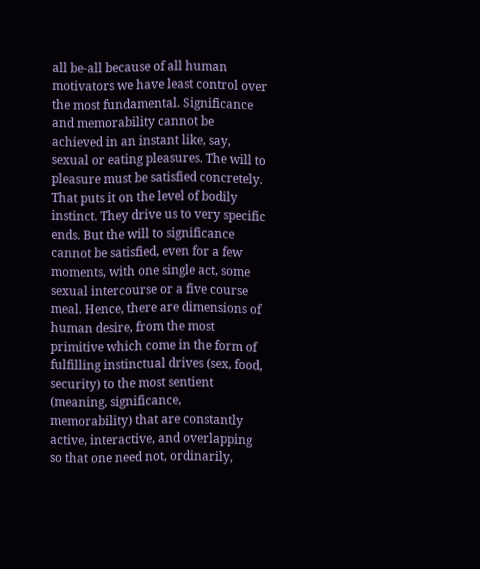all be-all because of all human motivators we have least control over the most fundamental. Significance and memorability cannot be achieved in an instant like, say, sexual or eating pleasures. The will to pleasure must be satisfied concretely. That puts it on the level of bodily instinct. They drive us to very specific ends. But the will to significance cannot be satisfied, even for a few moments, with one single act, some sexual intercourse or a five course meal. Hence, there are dimensions of human desire, from the most primitive which come in the form of fulfilling instinctual drives (sex, food, security) to the most sentient (meaning, significance, memorability) that are constantly active, interactive, and overlapping so that one need not, ordinarily,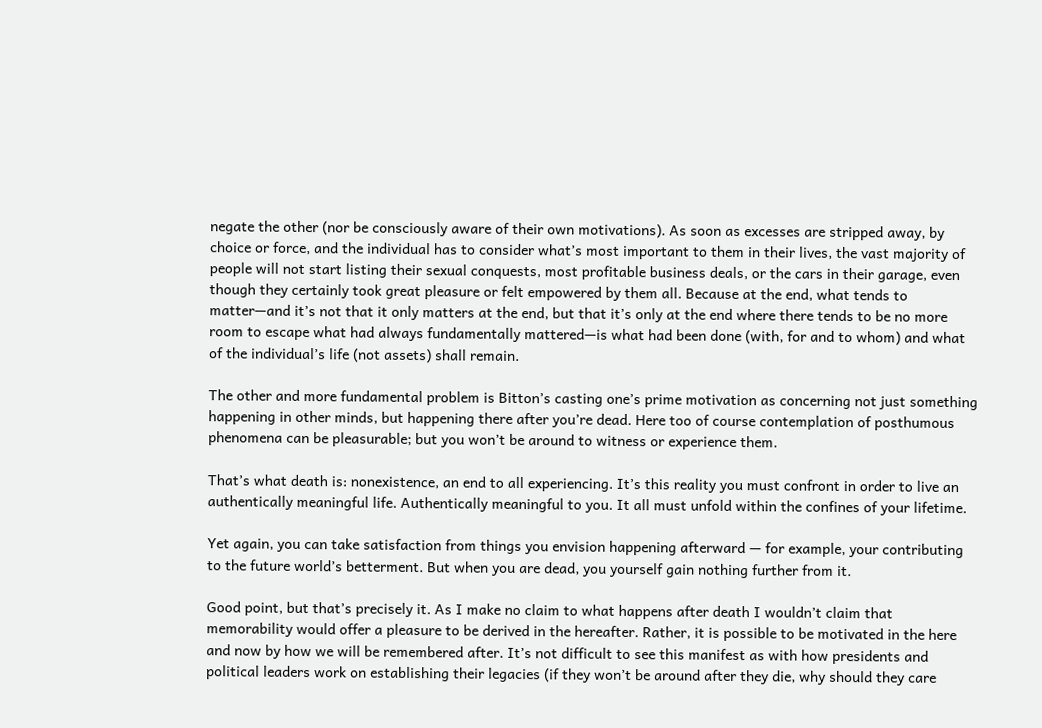negate the other (nor be consciously aware of their own motivations). As soon as excesses are stripped away, by choice or force, and the individual has to consider what’s most important to them in their lives, the vast majority of people will not start listing their sexual conquests, most profitable business deals, or the cars in their garage, even though they certainly took great pleasure or felt empowered by them all. Because at the end, what tends to matter—and it’s not that it only matters at the end, but that it’s only at the end where there tends to be no more room to escape what had always fundamentally mattered—is what had been done (with, for and to whom) and what of the individual’s life (not assets) shall remain.

The other and more fundamental problem is Bitton’s casting one’s prime motivation as concerning not just something happening in other minds, but happening there after you’re dead. Here too of course contemplation of posthumous phenomena can be pleasurable; but you won’t be around to witness or experience them.

That’s what death is: nonexistence, an end to all experiencing. It’s this reality you must confront in order to live an authentically meaningful life. Authentically meaningful to you. It all must unfold within the confines of your lifetime.

Yet again, you can take satisfaction from things you envision happening afterward — for example, your contributing to the future world’s betterment. But when you are dead, you yourself gain nothing further from it.

Good point, but that’s precisely it. As I make no claim to what happens after death I wouldn’t claim that memorability would offer a pleasure to be derived in the hereafter. Rather, it is possible to be motivated in the here and now by how we will be remembered after. It’s not difficult to see this manifest as with how presidents and political leaders work on establishing their legacies (if they won’t be around after they die, why should they care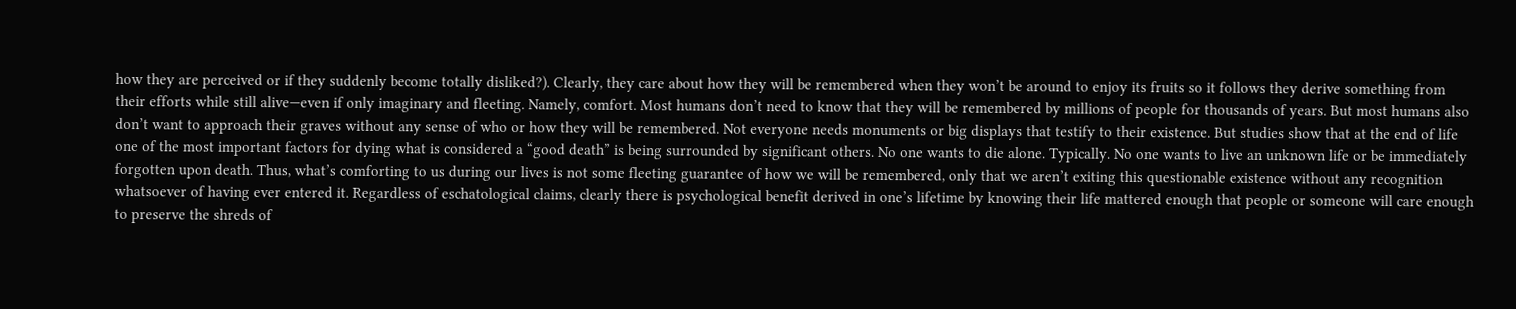how they are perceived or if they suddenly become totally disliked?). Clearly, they care about how they will be remembered when they won’t be around to enjoy its fruits so it follows they derive something from their efforts while still alive—even if only imaginary and fleeting. Namely, comfort. Most humans don’t need to know that they will be remembered by millions of people for thousands of years. But most humans also don’t want to approach their graves without any sense of who or how they will be remembered. Not everyone needs monuments or big displays that testify to their existence. But studies show that at the end of life one of the most important factors for dying what is considered a “good death” is being surrounded by significant others. No one wants to die alone. Typically. No one wants to live an unknown life or be immediately forgotten upon death. Thus, what’s comforting to us during our lives is not some fleeting guarantee of how we will be remembered, only that we aren’t exiting this questionable existence without any recognition whatsoever of having ever entered it. Regardless of eschatological claims, clearly there is psychological benefit derived in one’s lifetime by knowing their life mattered enough that people or someone will care enough to preserve the shreds of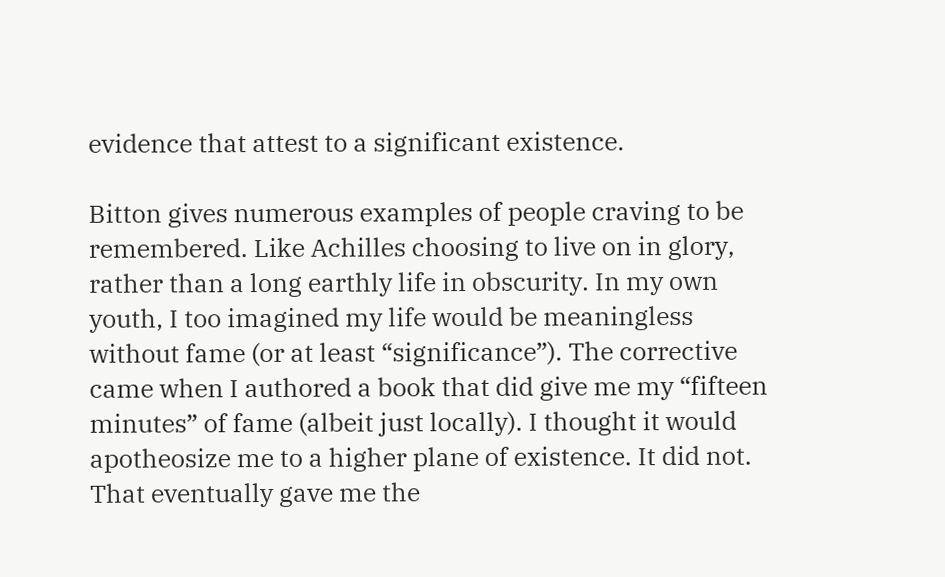evidence that attest to a significant existence.

Bitton gives numerous examples of people craving to be remembered. Like Achilles choosing to live on in glory, rather than a long earthly life in obscurity. In my own youth, I too imagined my life would be meaningless without fame (or at least “significance”). The corrective came when I authored a book that did give me my “fifteen minutes” of fame (albeit just locally). I thought it would apotheosize me to a higher plane of existence. It did not. That eventually gave me the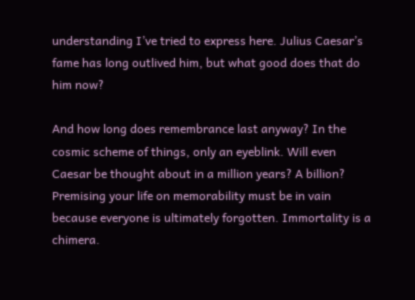understanding I’ve tried to express here. Julius Caesar’s fame has long outlived him, but what good does that do him now?

And how long does remembrance last anyway? In the cosmic scheme of things, only an eyeblink. Will even Caesar be thought about in a million years? A billion? Premising your life on memorability must be in vain because everyone is ultimately forgotten. Immortality is a chimera.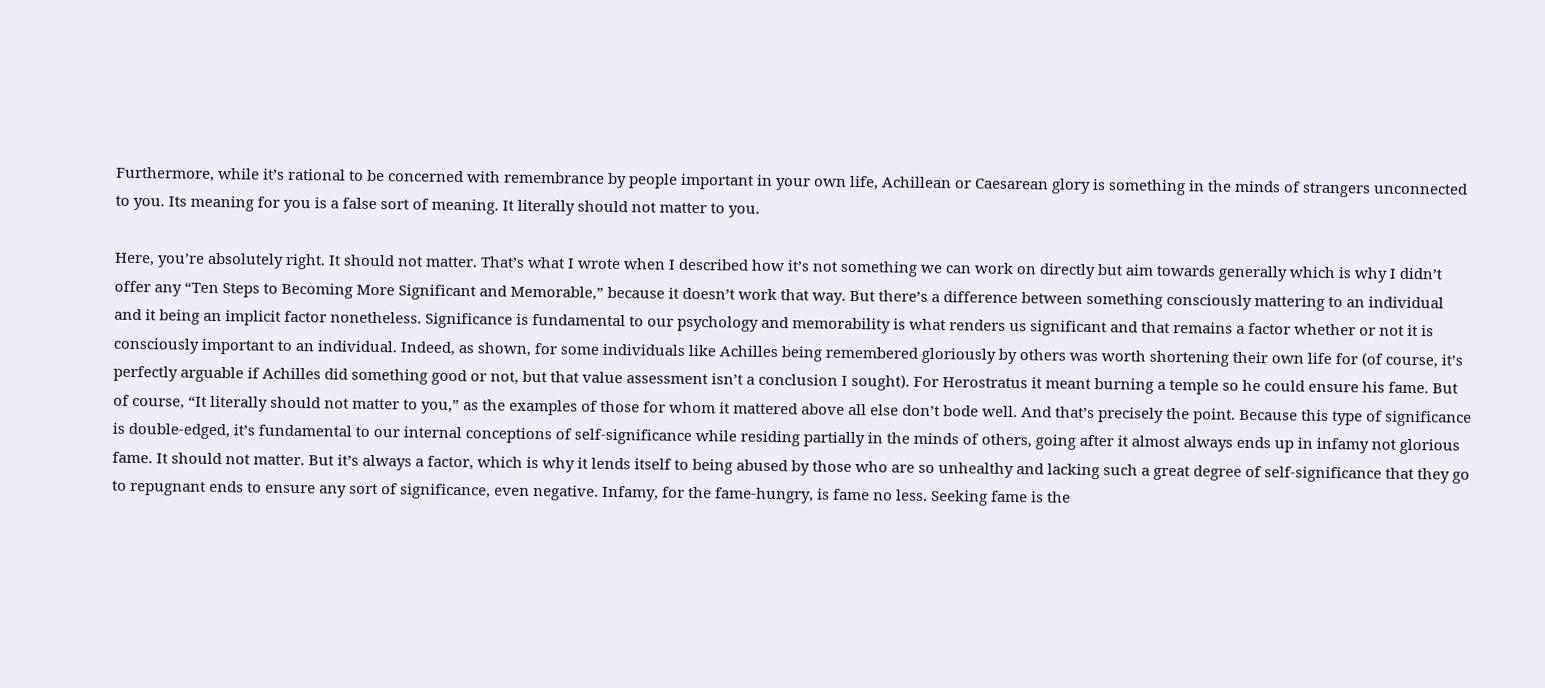Furthermore, while it’s rational to be concerned with remembrance by people important in your own life, Achillean or Caesarean glory is something in the minds of strangers unconnected to you. Its meaning for you is a false sort of meaning. It literally should not matter to you.

Here, you’re absolutely right. It should not matter. That’s what I wrote when I described how it’s not something we can work on directly but aim towards generally which is why I didn’t offer any “Ten Steps to Becoming More Significant and Memorable,” because it doesn’t work that way. But there’s a difference between something consciously mattering to an individual and it being an implicit factor nonetheless. Significance is fundamental to our psychology and memorability is what renders us significant and that remains a factor whether or not it is consciously important to an individual. Indeed, as shown, for some individuals like Achilles being remembered gloriously by others was worth shortening their own life for (of course, it’s perfectly arguable if Achilles did something good or not, but that value assessment isn’t a conclusion I sought). For Herostratus it meant burning a temple so he could ensure his fame. But of course, “It literally should not matter to you,” as the examples of those for whom it mattered above all else don’t bode well. And that’s precisely the point. Because this type of significance is double-edged, it’s fundamental to our internal conceptions of self-significance while residing partially in the minds of others, going after it almost always ends up in infamy not glorious fame. It should not matter. But it’s always a factor, which is why it lends itself to being abused by those who are so unhealthy and lacking such a great degree of self-significance that they go to repugnant ends to ensure any sort of significance, even negative. Infamy, for the fame-hungry, is fame no less. Seeking fame is the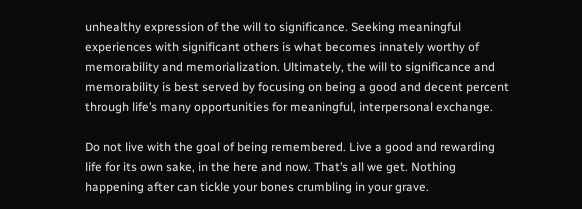unhealthy expression of the will to significance. Seeking meaningful experiences with significant others is what becomes innately worthy of memorability and memorialization. Ultimately, the will to significance and memorability is best served by focusing on being a good and decent percent through life’s many opportunities for meaningful, interpersonal exchange.

Do not live with the goal of being remembered. Live a good and rewarding life for its own sake, in the here and now. That’s all we get. Nothing happening after can tickle your bones crumbling in your grave.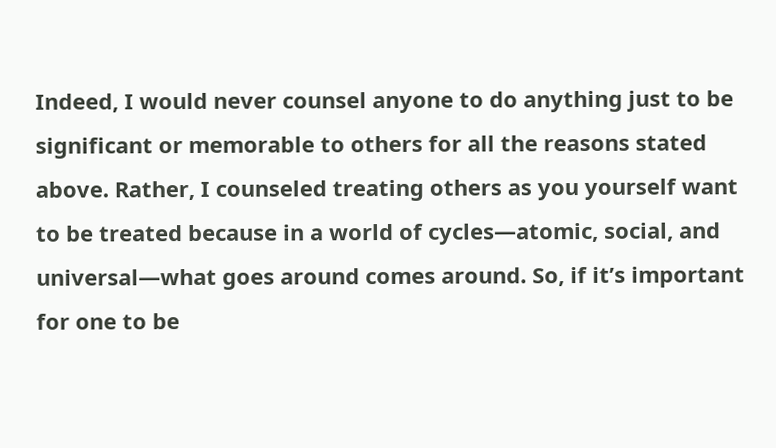Indeed, I would never counsel anyone to do anything just to be significant or memorable to others for all the reasons stated above. Rather, I counseled treating others as you yourself want to be treated because in a world of cycles—atomic, social, and universal—what goes around comes around. So, if it’s important for one to be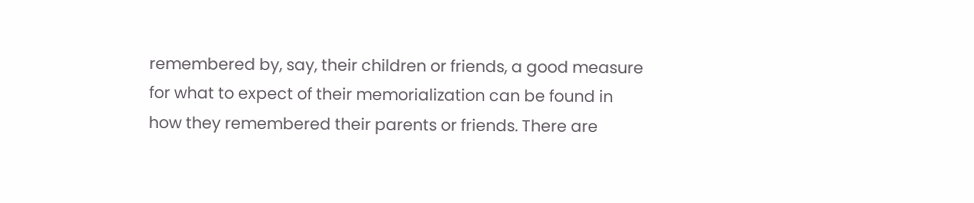remembered by, say, their children or friends, a good measure for what to expect of their memorialization can be found in how they remembered their parents or friends. There are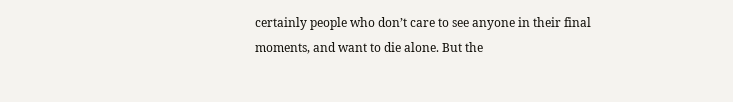certainly people who don’t care to see anyone in their final moments, and want to die alone. But the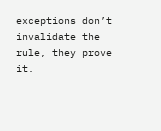exceptions don’t invalidate the rule, they prove it.